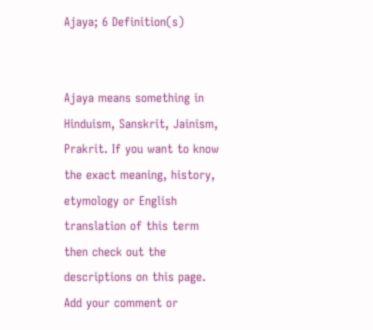Ajaya; 6 Definition(s)


Ajaya means something in Hinduism, Sanskrit, Jainism, Prakrit. If you want to know the exact meaning, history, etymology or English translation of this term then check out the descriptions on this page. Add your comment or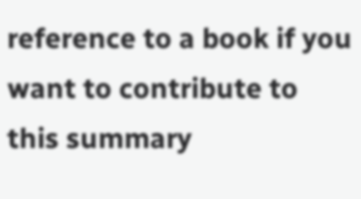reference to a book if you want to contribute to this summary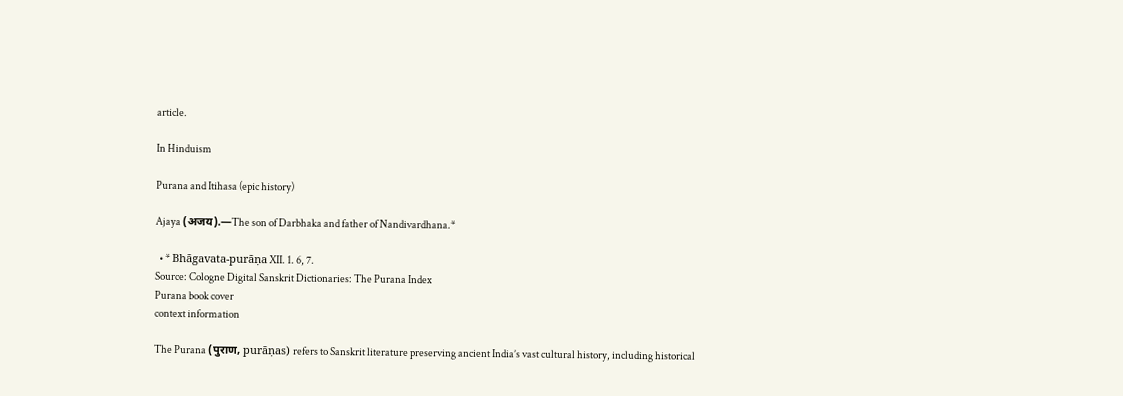article.

In Hinduism

Purana and Itihasa (epic history)

Ajaya (अजय).—The son of Darbhaka and father of Nandivardhana.*

  • * Bhāgavata-purāṇa XII. 1. 6, 7.
Source: Cologne Digital Sanskrit Dictionaries: The Purana Index
Purana book cover
context information

The Purana (पुराण, purāṇas) refers to Sanskrit literature preserving ancient India’s vast cultural history, including historical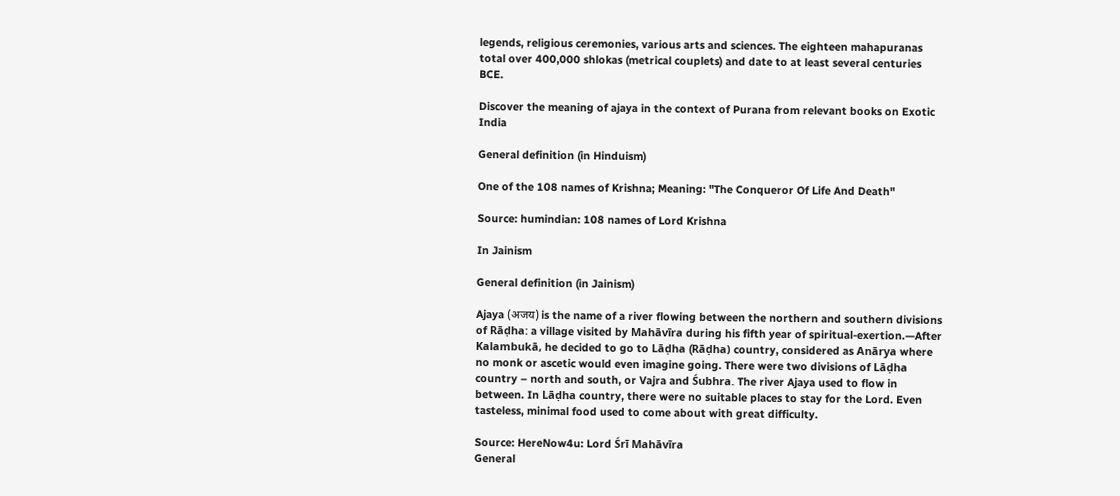legends, religious ceremonies, various arts and sciences. The eighteen mahapuranas total over 400,000 shlokas (metrical couplets) and date to at least several centuries BCE.

Discover the meaning of ajaya in the context of Purana from relevant books on Exotic India

General definition (in Hinduism)

One of the 108 names of Krishna; Meaning: "The Conqueror Of Life And Death"

Source: humindian: 108 names of Lord Krishna

In Jainism

General definition (in Jainism)

Ajaya (अजय) is the name of a river flowing between the northern and southern divisions of Rāḍha: a village visited by Mahāvīra during his fifth year of spiritual-exertion.—After Kalambukā, he decided to go to Lāḍha (Rāḍha) country, considered as Anārya where no monk or ascetic would even imagine going. There were two divisions of Lāḍha country – north and south, or Vajra and Śubhra. The river Ajaya used to flow in between. In Lāḍha country, there were no suitable places to stay for the Lord. Even tasteless, minimal food used to come about with great difficulty.

Source: HereNow4u: Lord Śrī Mahāvīra
General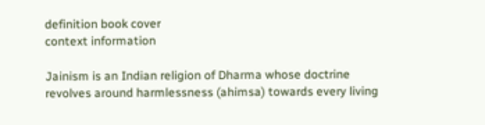definition book cover
context information

Jainism is an Indian religion of Dharma whose doctrine revolves around harmlessness (ahimsa) towards every living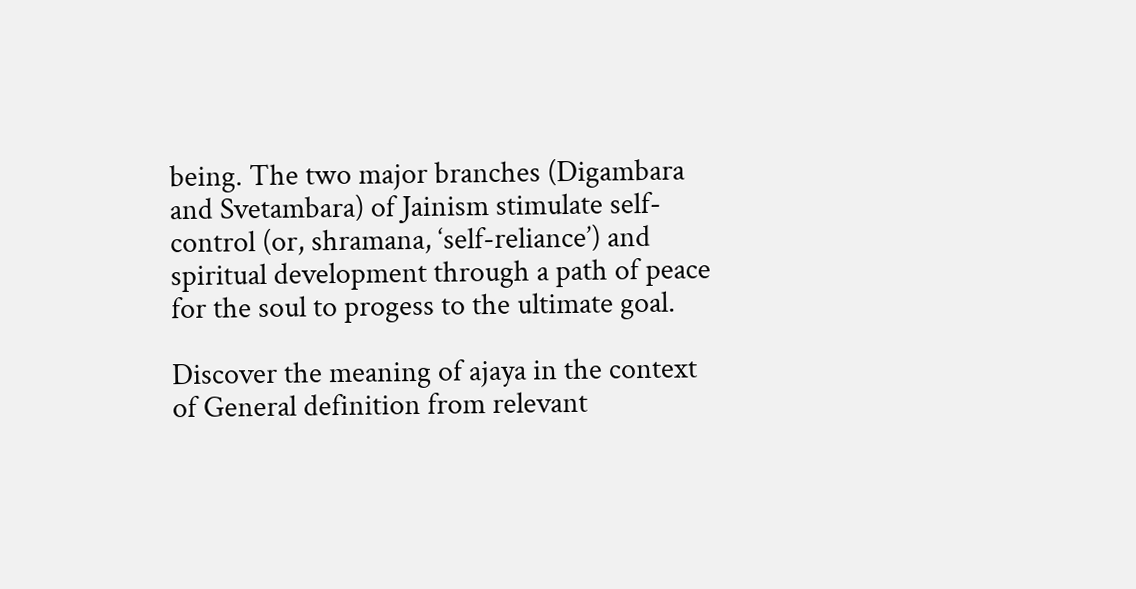being. The two major branches (Digambara and Svetambara) of Jainism stimulate self-control (or, shramana, ‘self-reliance’) and spiritual development through a path of peace for the soul to progess to the ultimate goal.

Discover the meaning of ajaya in the context of General definition from relevant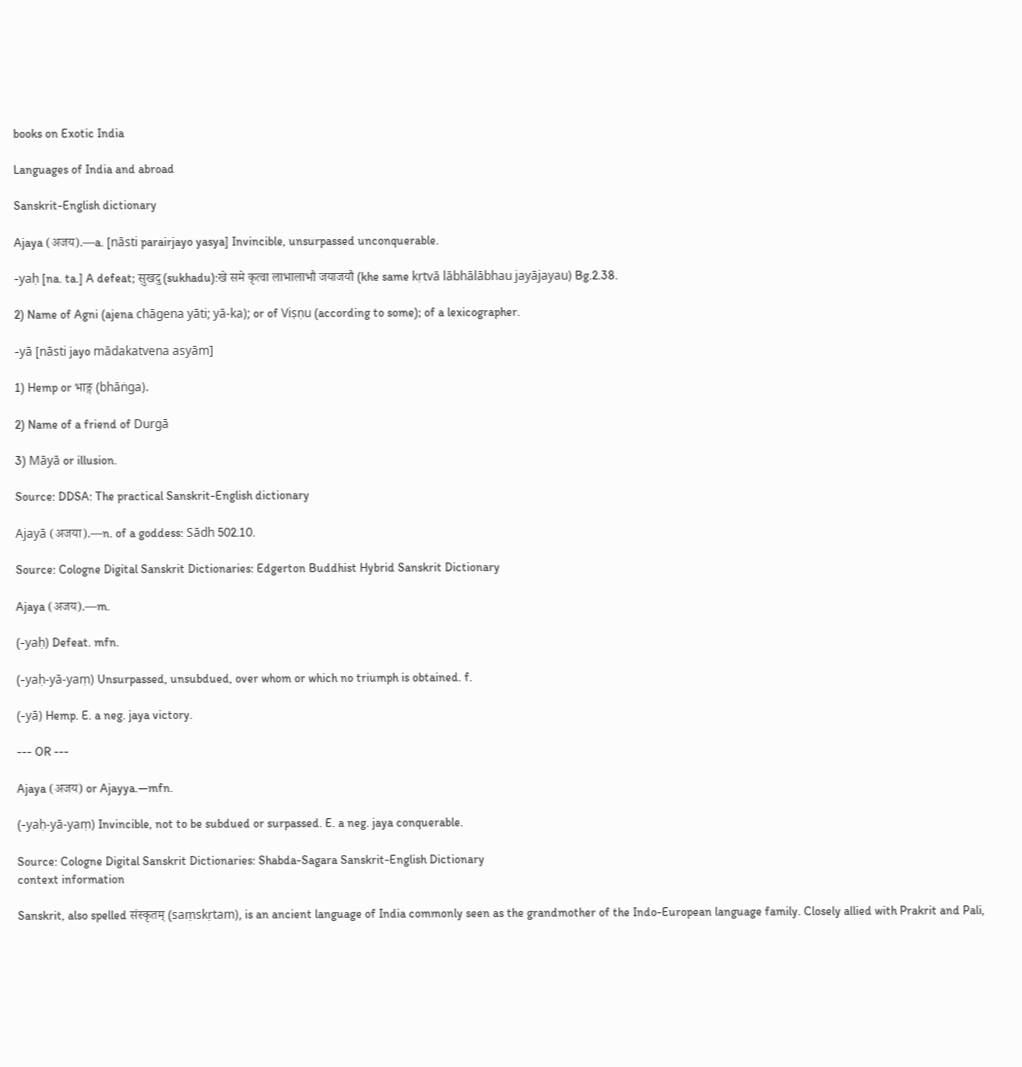books on Exotic India

Languages of India and abroad

Sanskrit-English dictionary

Ajaya (अजय).—a. [nāsti parairjayo yasya] Invincible, unsurpassed unconquerable.

-yaḥ [na. ta.] A defeat; सुखदु (sukhadu):खे समे कृत्वा लाभालाभौ जयाजयौ (khe same kṛtvā lābhālābhau jayājayau) Bg.2.38.

2) Name of Agni (ajena chāgena yāti; yā-ka); or of Viṣṇu (according to some); of a lexicographer.

-yā [nāsti jayo mādakatvena asyām]

1) Hemp or भाङ्ग (bhāṅga).

2) Name of a friend of Durgā

3) Māyā or illusion.

Source: DDSA: The practical Sanskrit-English dictionary

Ajayā (अजया).—n. of a goddess: Sādh 502.10.

Source: Cologne Digital Sanskrit Dictionaries: Edgerton Buddhist Hybrid Sanskrit Dictionary

Ajaya (अजय).—m.

(-yaḥ) Defeat. mfn.

(-yaḥ-yā-yaṃ) Unsurpassed, unsubdued, over whom or which no triumph is obtained. f.

(-yā) Hemp. E. a neg. jaya victory.

--- OR ---

Ajaya (अजय) or Ajayya.—mfn.

(-yaḥ-yā-yaṃ) Invincible, not to be subdued or surpassed. E. a neg. jaya conquerable.

Source: Cologne Digital Sanskrit Dictionaries: Shabda-Sagara Sanskrit-English Dictionary
context information

Sanskrit, also spelled संस्कृतम् (saṃskṛtam), is an ancient language of India commonly seen as the grandmother of the Indo-European language family. Closely allied with Prakrit and Pali,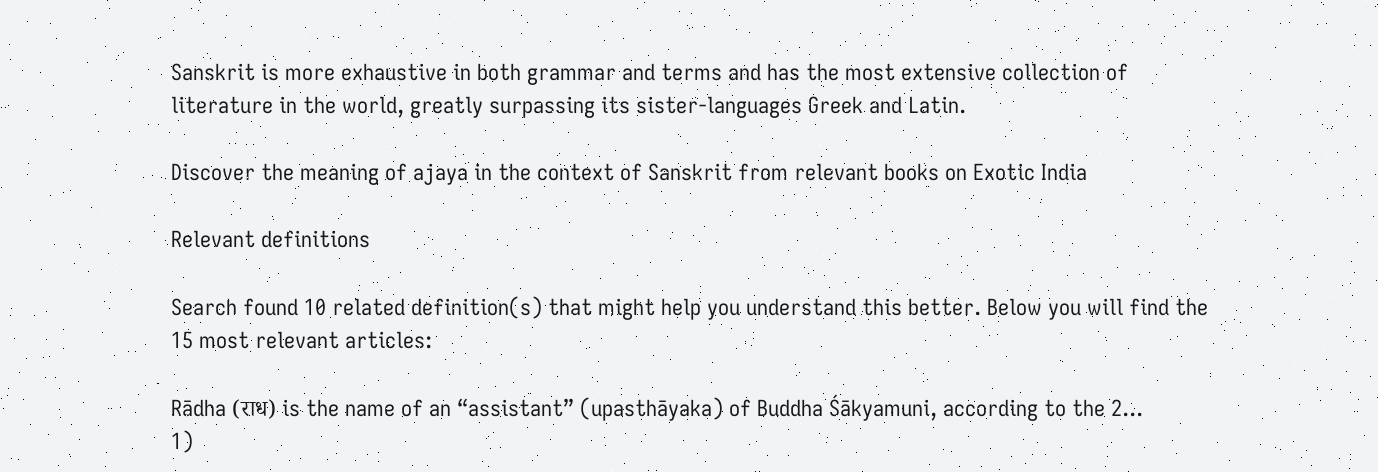Sanskrit is more exhaustive in both grammar and terms and has the most extensive collection of literature in the world, greatly surpassing its sister-languages Greek and Latin.

Discover the meaning of ajaya in the context of Sanskrit from relevant books on Exotic India

Relevant definitions

Search found 10 related definition(s) that might help you understand this better. Below you will find the 15 most relevant articles:

Rādha (राध) is the name of an “assistant” (upasthāyaka) of Buddha Śākyamuni, according to the 2...
1)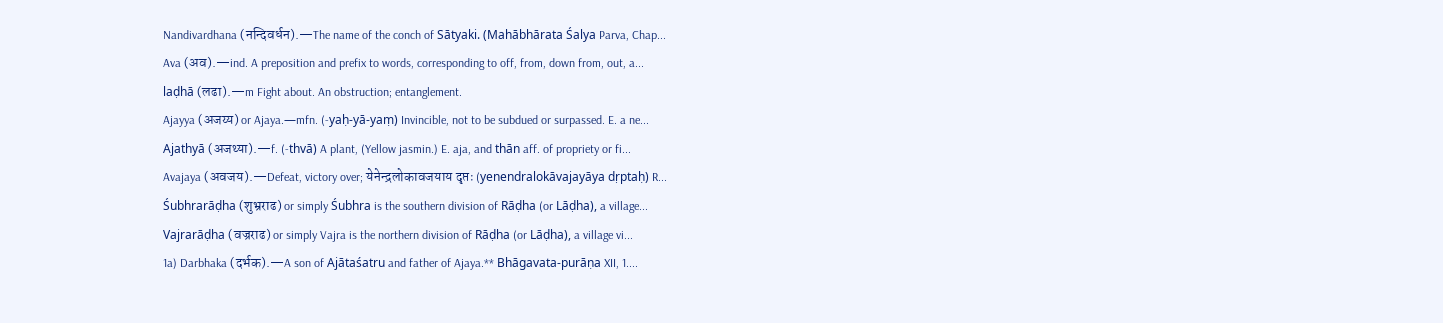Nandivardhana (नन्दिवर्धन).—The name of the conch of Sātyaki. (Mahābhārata Śalya Parva, Chap...
Ava (अव).—ind. A preposition and prefix to words, corresponding to off, from, down from, out, a...
laḍhā (लढा).—m Fight about. An obstruction; entanglement.
Ajayya (अजय्य) or Ajaya.—mfn. (-yaḥ-yā-yaṃ) Invincible, not to be subdued or surpassed. E. a ne...
Ajathyā (अजथ्या).—f. (-thvā) A plant, (Yellow jasmin.) E. aja, and thān aff. of propriety or fi...
Avajaya (अवजय).—Defeat, victory over; येनेन्द्रलोकावजयाय दृप्तः (yenendralokāvajayāya dṛptaḥ) R...
Śubhrarāḍha (शुभ्रराढ) or simply Śubhra is the southern division of Rāḍha (or Lāḍha), a village...
Vajrarāḍha (वज्रराढ) or simply Vajra is the northern division of Rāḍha (or Lāḍha), a village vi...
1a) Darbhaka (दर्भक).—A son of Ajātaśatru and father of Ajaya.** Bhāgavata-purāṇa XII, 1....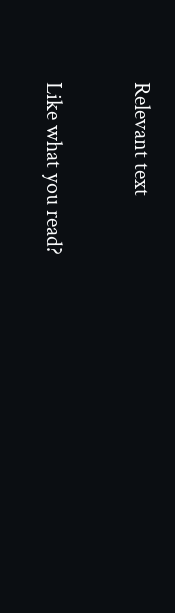Relevant text

Like what you read?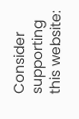Consider supporting this website: